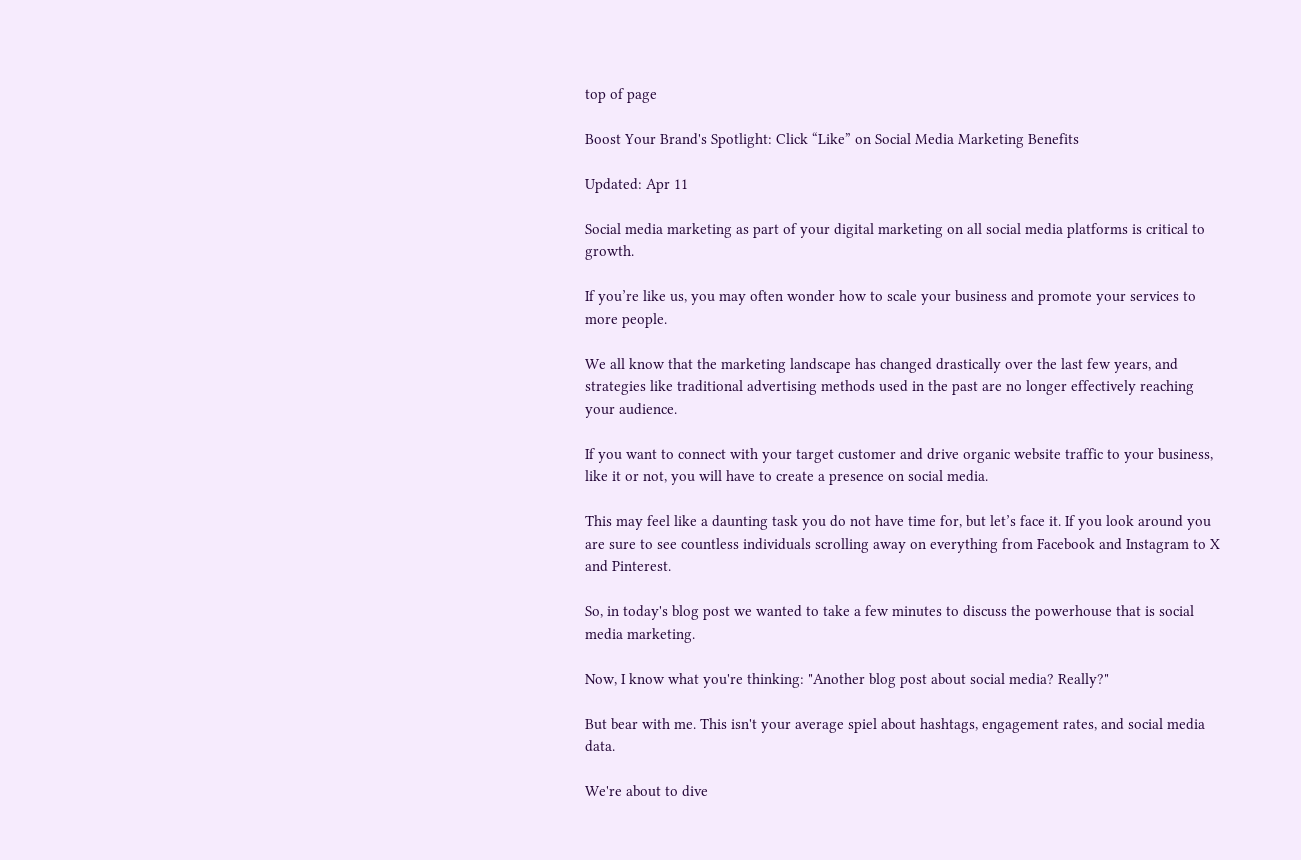top of page

Boost Your Brand's Spotlight: Click “Like” on Social Media Marketing Benefits

Updated: Apr 11

Social media marketing as part of your digital marketing on all social media platforms is critical to growth.

If you’re like us, you may often wonder how to scale your business and promote your services to more people.

We all know that the marketing landscape has changed drastically over the last few years, and strategies like traditional advertising methods used in the past are no longer effectively reaching your audience.

If you want to connect with your target customer and drive organic website traffic to your business, like it or not, you will have to create a presence on social media.

This may feel like a daunting task you do not have time for, but let’s face it. If you look around you are sure to see countless individuals scrolling away on everything from Facebook and Instagram to X and Pinterest.

So, in today's blog post we wanted to take a few minutes to discuss the powerhouse that is social media marketing.

Now, I know what you're thinking: "Another blog post about social media? Really?"

But bear with me. This isn't your average spiel about hashtags, engagement rates, and social media data.

We're about to dive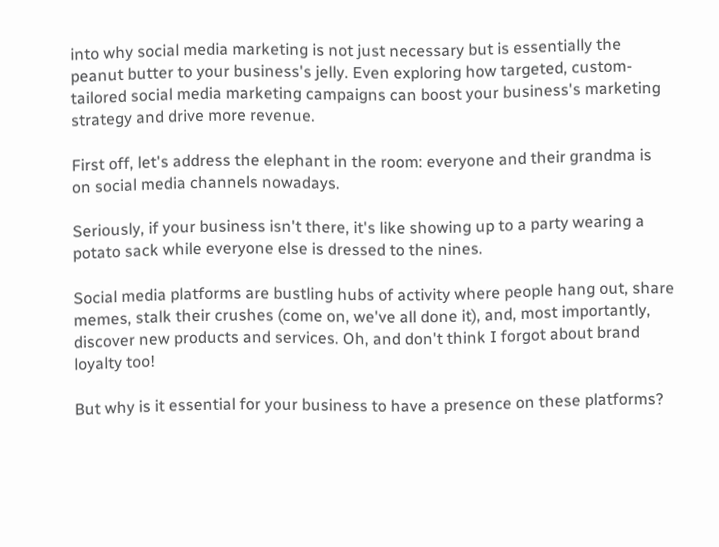into why social media marketing is not just necessary but is essentially the peanut butter to your business's jelly. Even exploring how targeted, custom-tailored social media marketing campaigns can boost your business's marketing strategy and drive more revenue.

First off, let's address the elephant in the room: everyone and their grandma is on social media channels nowadays.

Seriously, if your business isn't there, it's like showing up to a party wearing a potato sack while everyone else is dressed to the nines.

Social media platforms are bustling hubs of activity where people hang out, share memes, stalk their crushes (come on, we've all done it), and, most importantly, discover new products and services. Oh, and don't think I forgot about brand loyalty too!

But why is it essential for your business to have a presence on these platforms?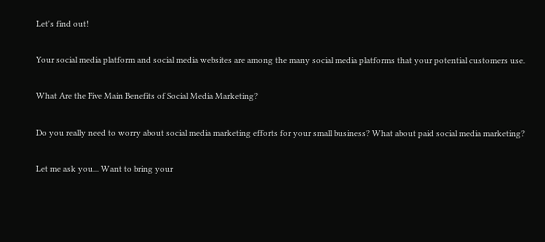Let's find out!

Your social media platform and social media websites are among the many social media platforms that your potential customers use.

What Are the Five Main Benefits of Social Media Marketing?

Do you really need to worry about social media marketing efforts for your small business? What about paid social media marketing?

Let me ask you... Want to bring your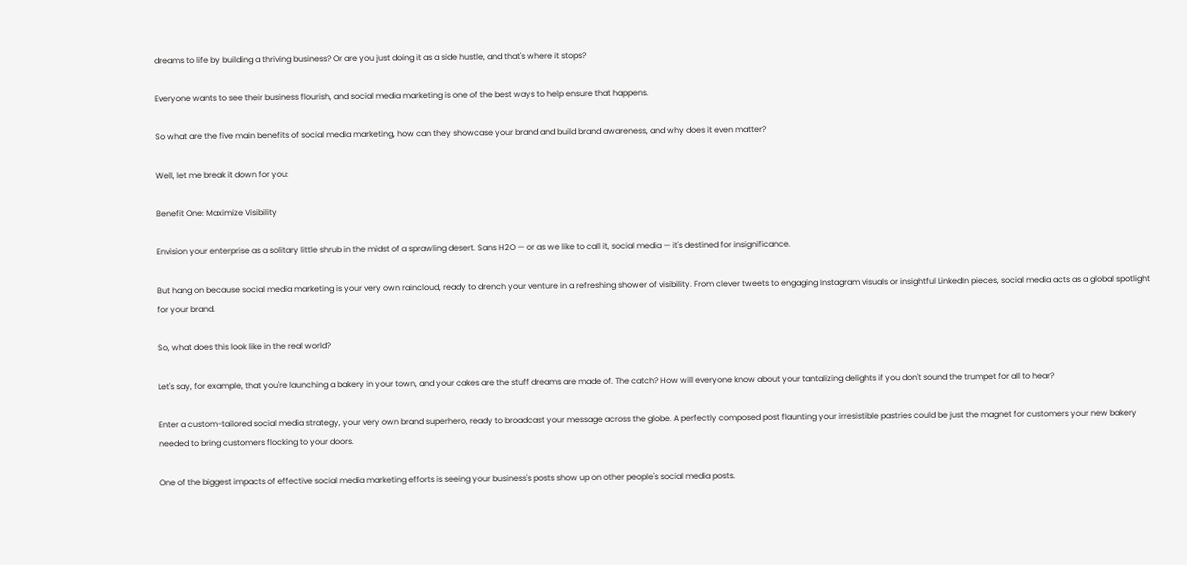dreams to life by building a thriving business? Or are you just doing it as a side hustle, and that's where it stops?

Everyone wants to see their business flourish, and social media marketing is one of the best ways to help ensure that happens.

So what are the five main benefits of social media marketing, how can they showcase your brand and build brand awareness, and why does it even matter?

Well, let me break it down for you:

Benefit One: Maximize Visibility

Envision your enterprise as a solitary little shrub in the midst of a sprawling desert. Sans H2O — or as we like to call it, social media — it's destined for insignificance.

But hang on because social media marketing is your very own raincloud, ready to drench your venture in a refreshing shower of visibility. From clever tweets to engaging Instagram visuals or insightful LinkedIn pieces, social media acts as a global spotlight for your brand.

So, what does this look like in the real world?

Let's say, for example, that you're launching a bakery in your town, and your cakes are the stuff dreams are made of. The catch? How will everyone know about your tantalizing delights if you don't sound the trumpet for all to hear?

Enter a custom-tailored social media strategy, your very own brand superhero, ready to broadcast your message across the globe. A perfectly composed post flaunting your irresistible pastries could be just the magnet for customers your new bakery needed to bring customers flocking to your doors.

One of the biggest impacts of effective social media marketing efforts is seeing your business's posts show up on other people's social media posts.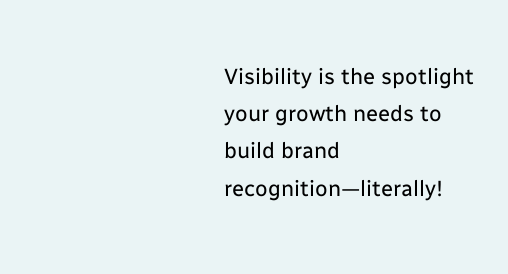Visibility is the spotlight your growth needs to build brand recognition—literally!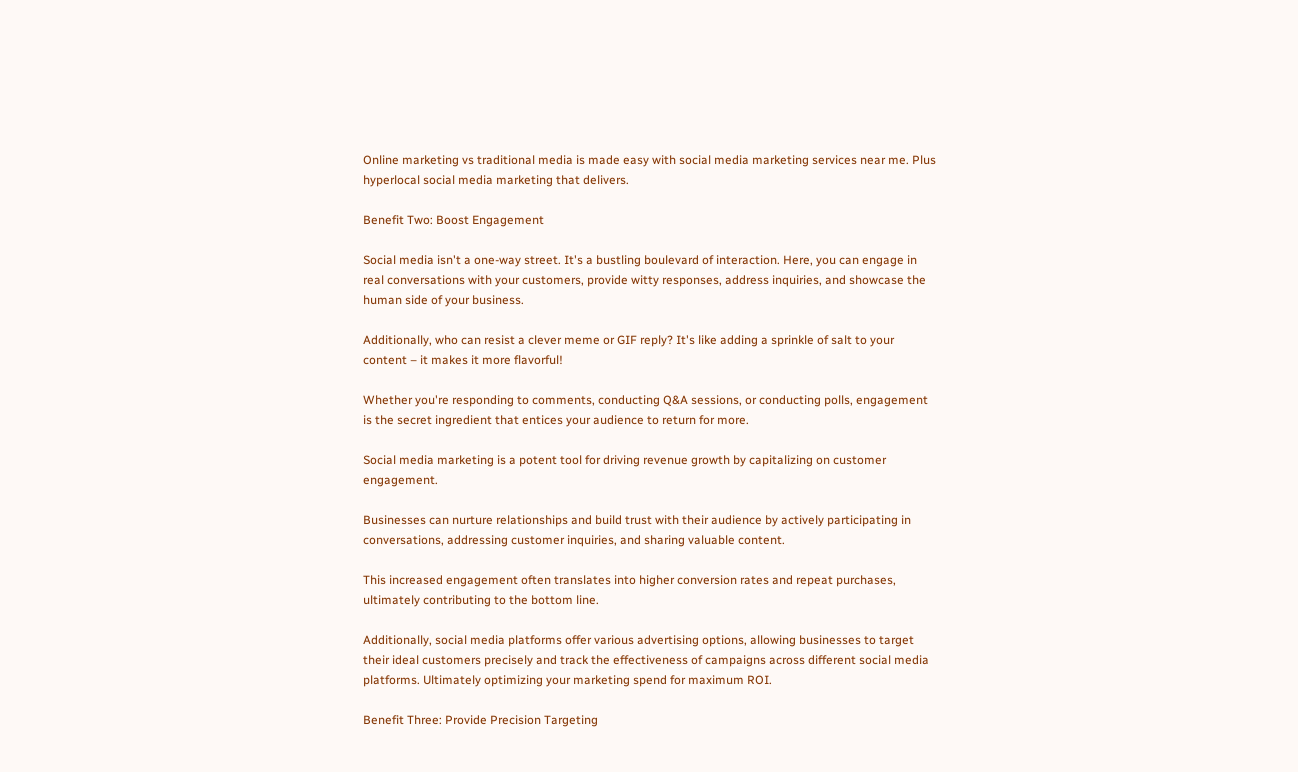Online marketing vs traditional media is made easy with social media marketing services near me. Plus hyperlocal social media marketing that delivers.

Benefit Two: Boost Engagement

Social media isn't a one-way street. It's a bustling boulevard of interaction. Here, you can engage in real conversations with your customers, provide witty responses, address inquiries, and showcase the human side of your business.

Additionally, who can resist a clever meme or GIF reply? It's like adding a sprinkle of salt to your content – it makes it more flavorful!

Whether you're responding to comments, conducting Q&A sessions, or conducting polls, engagement is the secret ingredient that entices your audience to return for more.

Social media marketing is a potent tool for driving revenue growth by capitalizing on customer engagement.

Businesses can nurture relationships and build trust with their audience by actively participating in conversations, addressing customer inquiries, and sharing valuable content.

This increased engagement often translates into higher conversion rates and repeat purchases, ultimately contributing to the bottom line.

Additionally, social media platforms offer various advertising options, allowing businesses to target their ideal customers precisely and track the effectiveness of campaigns across different social media platforms. Ultimately optimizing your marketing spend for maximum ROI.

Benefit Three: Provide Precision Targeting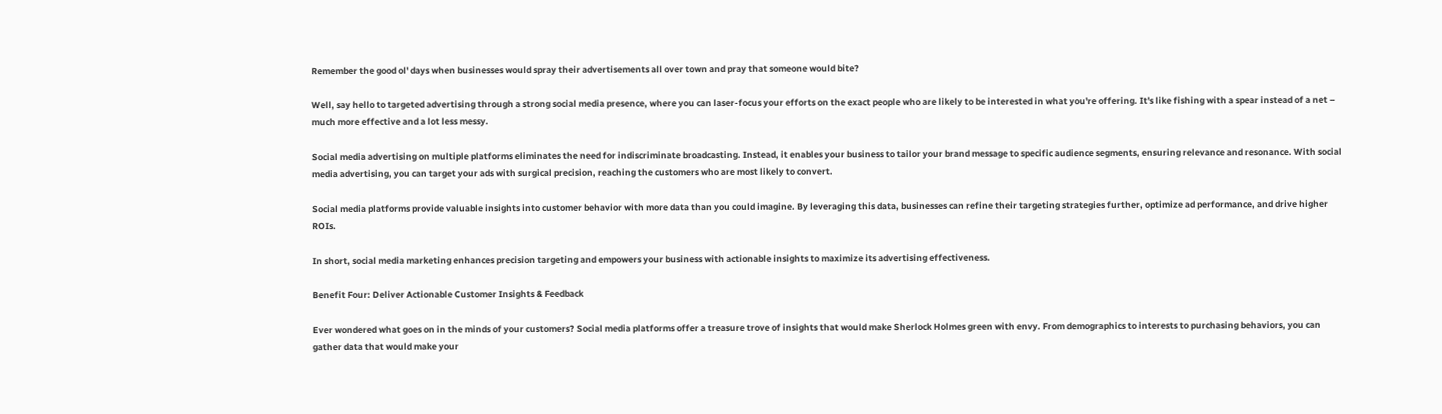Remember the good ol' days when businesses would spray their advertisements all over town and pray that someone would bite?

Well, say hello to targeted advertising through a strong social media presence, where you can laser-focus your efforts on the exact people who are likely to be interested in what you're offering. It's like fishing with a spear instead of a net – much more effective and a lot less messy.

Social media advertising on multiple platforms eliminates the need for indiscriminate broadcasting. Instead, it enables your business to tailor your brand message to specific audience segments, ensuring relevance and resonance. With social media advertising, you can target your ads with surgical precision, reaching the customers who are most likely to convert.

Social media platforms provide valuable insights into customer behavior with more data than you could imagine. By leveraging this data, businesses can refine their targeting strategies further, optimize ad performance, and drive higher ROIs.

In short, social media marketing enhances precision targeting and empowers your business with actionable insights to maximize its advertising effectiveness.

Benefit Four: Deliver Actionable Customer Insights & Feedback

Ever wondered what goes on in the minds of your customers? Social media platforms offer a treasure trove of insights that would make Sherlock Holmes green with envy. From demographics to interests to purchasing behaviors, you can gather data that would make your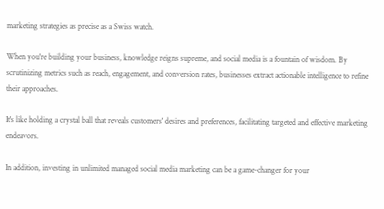marketing strategies as precise as a Swiss watch.

When you're building your business, knowledge reigns supreme, and social media is a fountain of wisdom. By scrutinizing metrics such as reach, engagement, and conversion rates, businesses extract actionable intelligence to refine their approaches.

It's like holding a crystal ball that reveals customers' desires and preferences, facilitating targeted and effective marketing endeavors.

In addition, investing in unlimited managed social media marketing can be a game-changer for your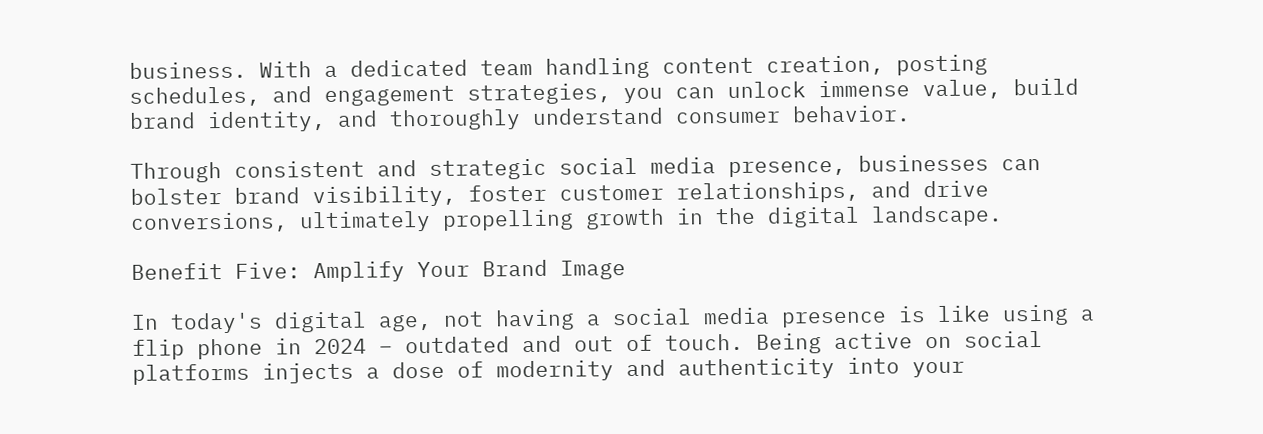business. With a dedicated team handling content creation, posting schedules, and engagement strategies, you can unlock immense value, build brand identity, and thoroughly understand consumer behavior.

Through consistent and strategic social media presence, businesses can bolster brand visibility, foster customer relationships, and drive conversions, ultimately propelling growth in the digital landscape.

Benefit Five: Amplify Your Brand Image

In today's digital age, not having a social media presence is like using a flip phone in 2024 – outdated and out of touch. Being active on social platforms injects a dose of modernity and authenticity into your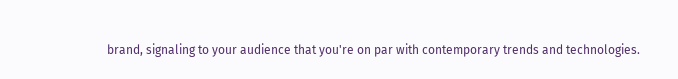brand, signaling to your audience that you're on par with contemporary trends and technologies.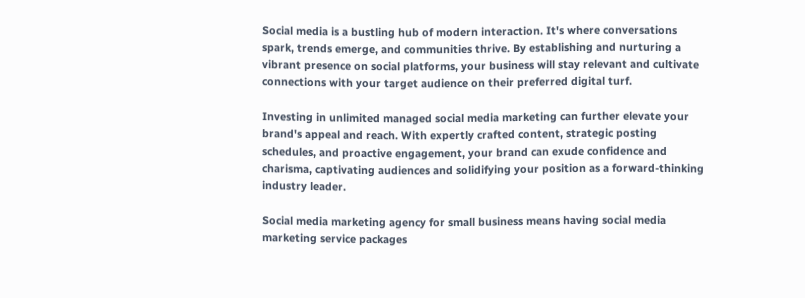Social media is a bustling hub of modern interaction. It's where conversations spark, trends emerge, and communities thrive. By establishing and nurturing a vibrant presence on social platforms, your business will stay relevant and cultivate connections with your target audience on their preferred digital turf.

Investing in unlimited managed social media marketing can further elevate your brand's appeal and reach. With expertly crafted content, strategic posting schedules, and proactive engagement, your brand can exude confidence and charisma, captivating audiences and solidifying your position as a forward-thinking industry leader.

Social media marketing agency for small business means having social media marketing service packages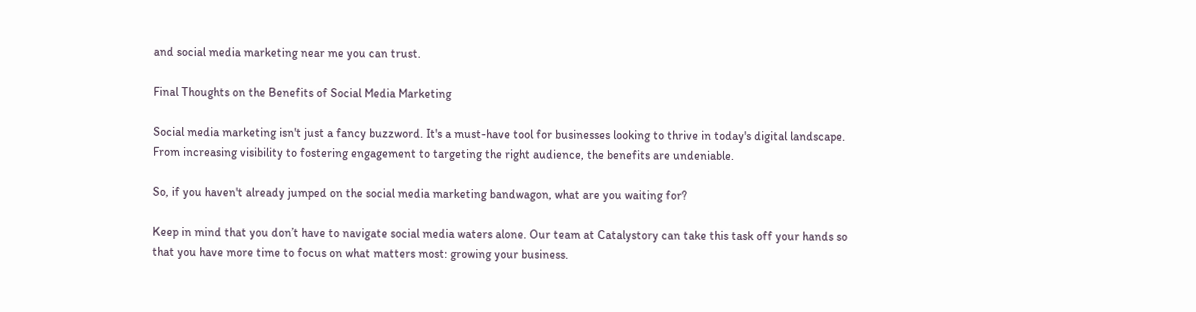and social media marketing near me you can trust.

Final Thoughts on the Benefits of Social Media Marketing

Social media marketing isn't just a fancy buzzword. It's a must-have tool for businesses looking to thrive in today's digital landscape. From increasing visibility to fostering engagement to targeting the right audience, the benefits are undeniable.

So, if you haven't already jumped on the social media marketing bandwagon, what are you waiting for?

Keep in mind that you don’t have to navigate social media waters alone. Our team at Catalystory can take this task off your hands so that you have more time to focus on what matters most: growing your business.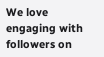We love engaging with followers on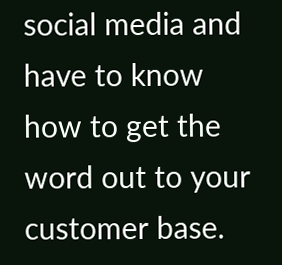social media and have to know how to get the word out to your customer base.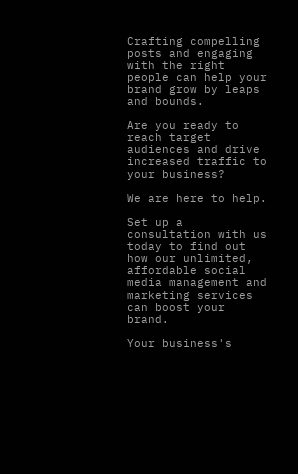Crafting compelling posts and engaging with the right people can help your brand grow by leaps and bounds.

Are you ready to reach target audiences and drive increased traffic to your business?

We are here to help.

Set up a consultation with us today to find out how our unlimited, affordable social media management and marketing services can boost your brand.

Your business's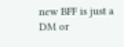new BFF is just a DM or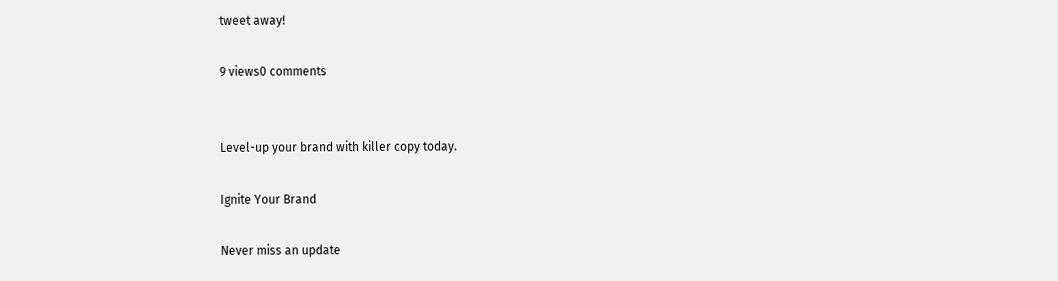tweet away!

9 views0 comments


Level-up your brand with killer copy today.

Ignite Your Brand

Never miss an update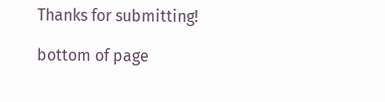Thanks for submitting!

bottom of page